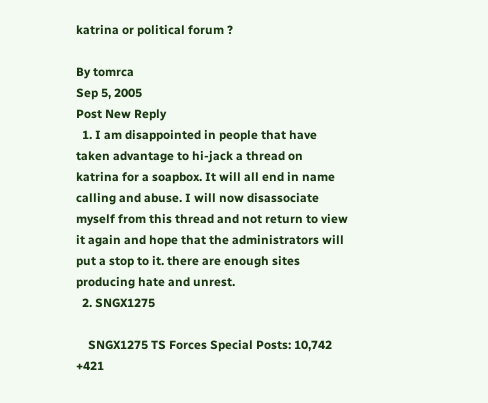katrina or political forum ?

By tomrca
Sep 5, 2005
Post New Reply
  1. I am disappointed in people that have taken advantage to hi-jack a thread on katrina for a soapbox. It will all end in name calling and abuse. I will now disassociate myself from this thread and not return to view it again and hope that the administrators will put a stop to it. there are enough sites producing hate and unrest.
  2. SNGX1275

    SNGX1275 TS Forces Special Posts: 10,742   +421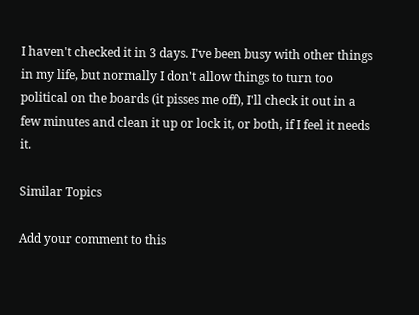I haven't checked it in 3 days. I've been busy with other things in my life, but normally I don't allow things to turn too political on the boards (it pisses me off), I'll check it out in a few minutes and clean it up or lock it, or both, if I feel it needs it.

Similar Topics

Add your comment to this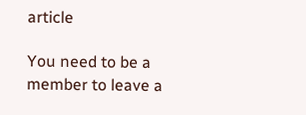article

You need to be a member to leave a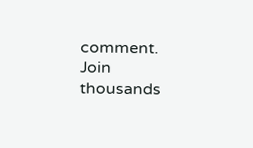comment. Join thousands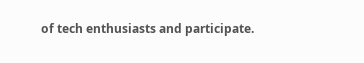of tech enthusiasts and participate.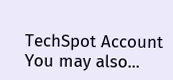TechSpot Account You may also...